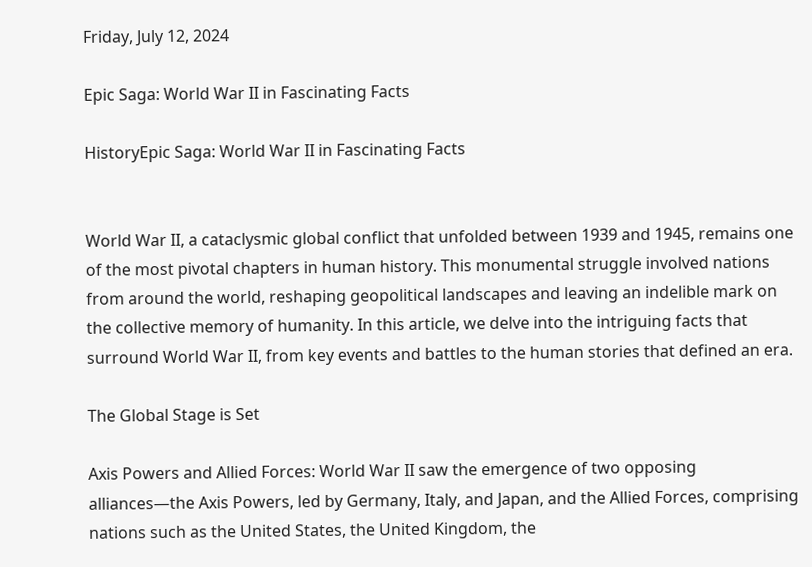Friday, July 12, 2024

Epic Saga: World War II in Fascinating Facts

HistoryEpic Saga: World War II in Fascinating Facts


World War II, a cataclysmic global conflict that unfolded between 1939 and 1945, remains one of the most pivotal chapters in human history. This monumental struggle involved nations from around the world, reshaping geopolitical landscapes and leaving an indelible mark on the collective memory of humanity. In this article, we delve into the intriguing facts that surround World War II, from key events and battles to the human stories that defined an era.

The Global Stage is Set

Axis Powers and Allied Forces: World War II saw the emergence of two opposing alliances—the Axis Powers, led by Germany, Italy, and Japan, and the Allied Forces, comprising nations such as the United States, the United Kingdom, the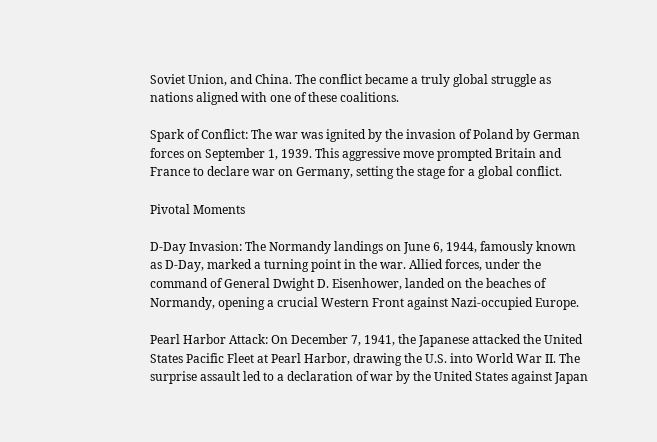Soviet Union, and China. The conflict became a truly global struggle as nations aligned with one of these coalitions.

Spark of Conflict: The war was ignited by the invasion of Poland by German forces on September 1, 1939. This aggressive move prompted Britain and France to declare war on Germany, setting the stage for a global conflict.

Pivotal Moments

D-Day Invasion: The Normandy landings on June 6, 1944, famously known as D-Day, marked a turning point in the war. Allied forces, under the command of General Dwight D. Eisenhower, landed on the beaches of Normandy, opening a crucial Western Front against Nazi-occupied Europe.

Pearl Harbor Attack: On December 7, 1941, the Japanese attacked the United States Pacific Fleet at Pearl Harbor, drawing the U.S. into World War II. The surprise assault led to a declaration of war by the United States against Japan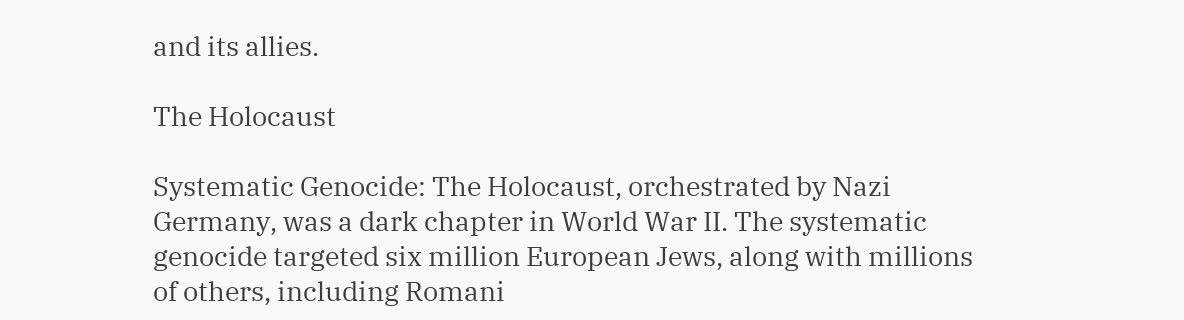and its allies.

The Holocaust

Systematic Genocide: The Holocaust, orchestrated by Nazi Germany, was a dark chapter in World War II. The systematic genocide targeted six million European Jews, along with millions of others, including Romani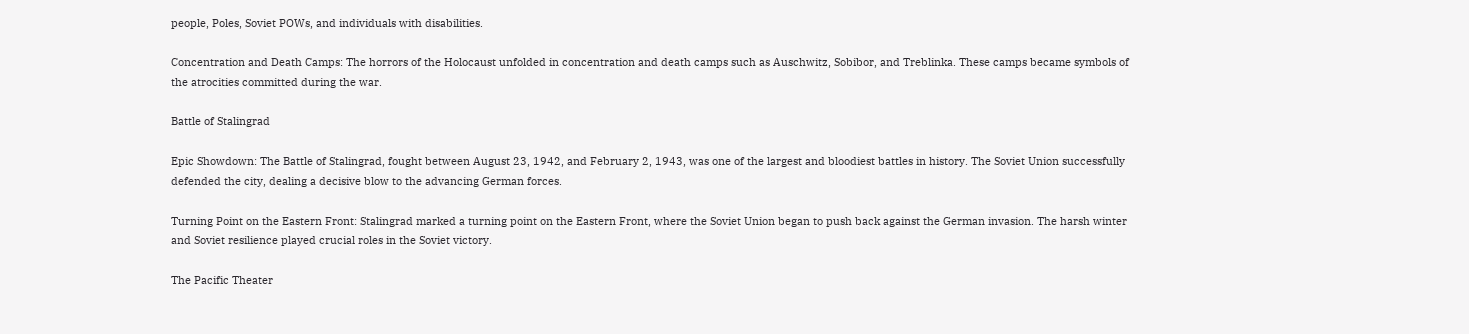people, Poles, Soviet POWs, and individuals with disabilities.

Concentration and Death Camps: The horrors of the Holocaust unfolded in concentration and death camps such as Auschwitz, Sobibor, and Treblinka. These camps became symbols of the atrocities committed during the war.

Battle of Stalingrad

Epic Showdown: The Battle of Stalingrad, fought between August 23, 1942, and February 2, 1943, was one of the largest and bloodiest battles in history. The Soviet Union successfully defended the city, dealing a decisive blow to the advancing German forces.

Turning Point on the Eastern Front: Stalingrad marked a turning point on the Eastern Front, where the Soviet Union began to push back against the German invasion. The harsh winter and Soviet resilience played crucial roles in the Soviet victory.

The Pacific Theater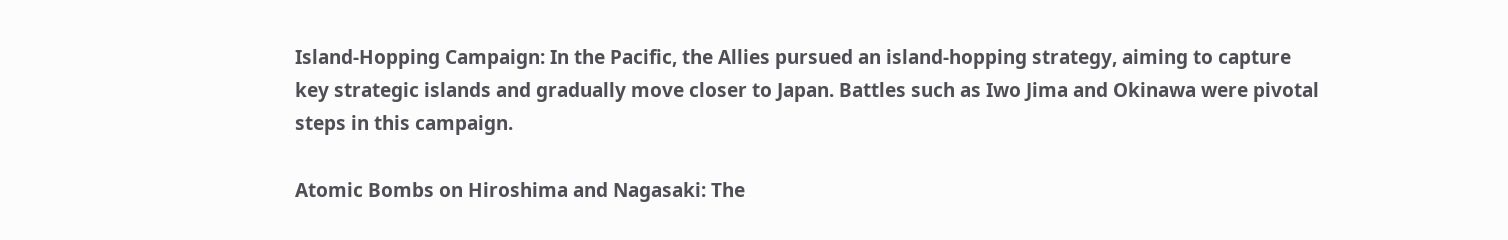Island-Hopping Campaign: In the Pacific, the Allies pursued an island-hopping strategy, aiming to capture key strategic islands and gradually move closer to Japan. Battles such as Iwo Jima and Okinawa were pivotal steps in this campaign.

Atomic Bombs on Hiroshima and Nagasaki: The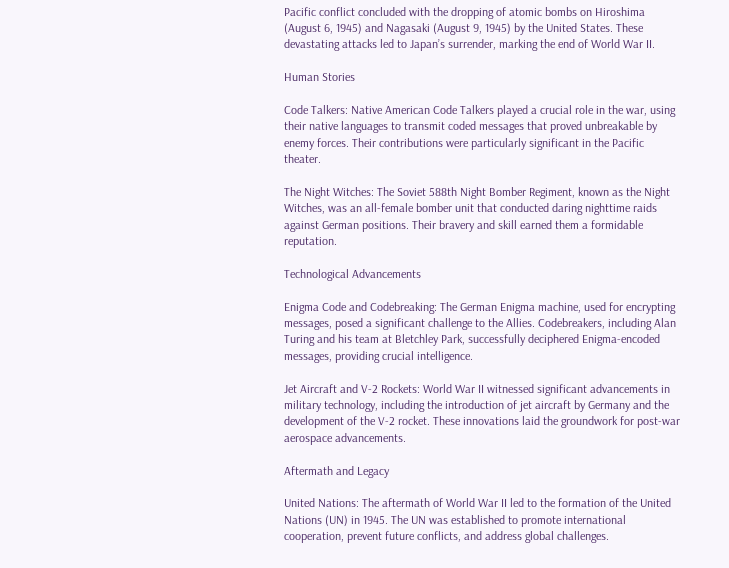Pacific conflict concluded with the dropping of atomic bombs on Hiroshima (August 6, 1945) and Nagasaki (August 9, 1945) by the United States. These devastating attacks led to Japan’s surrender, marking the end of World War II.

Human Stories

Code Talkers: Native American Code Talkers played a crucial role in the war, using their native languages to transmit coded messages that proved unbreakable by enemy forces. Their contributions were particularly significant in the Pacific theater.

The Night Witches: The Soviet 588th Night Bomber Regiment, known as the Night Witches, was an all-female bomber unit that conducted daring nighttime raids against German positions. Their bravery and skill earned them a formidable reputation.

Technological Advancements

Enigma Code and Codebreaking: The German Enigma machine, used for encrypting messages, posed a significant challenge to the Allies. Codebreakers, including Alan Turing and his team at Bletchley Park, successfully deciphered Enigma-encoded messages, providing crucial intelligence.

Jet Aircraft and V-2 Rockets: World War II witnessed significant advancements in military technology, including the introduction of jet aircraft by Germany and the development of the V-2 rocket. These innovations laid the groundwork for post-war aerospace advancements.

Aftermath and Legacy

United Nations: The aftermath of World War II led to the formation of the United Nations (UN) in 1945. The UN was established to promote international cooperation, prevent future conflicts, and address global challenges.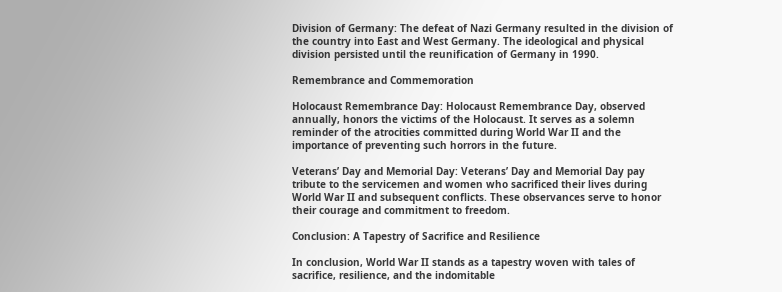Division of Germany: The defeat of Nazi Germany resulted in the division of the country into East and West Germany. The ideological and physical division persisted until the reunification of Germany in 1990.

Remembrance and Commemoration

Holocaust Remembrance Day: Holocaust Remembrance Day, observed annually, honors the victims of the Holocaust. It serves as a solemn reminder of the atrocities committed during World War II and the importance of preventing such horrors in the future.

Veterans’ Day and Memorial Day: Veterans’ Day and Memorial Day pay tribute to the servicemen and women who sacrificed their lives during World War II and subsequent conflicts. These observances serve to honor their courage and commitment to freedom.

Conclusion: A Tapestry of Sacrifice and Resilience

In conclusion, World War II stands as a tapestry woven with tales of sacrifice, resilience, and the indomitable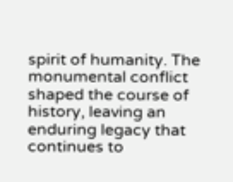spirit of humanity. The monumental conflict shaped the course of history, leaving an enduring legacy that continues to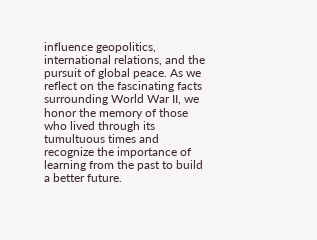influence geopolitics, international relations, and the pursuit of global peace. As we reflect on the fascinating facts surrounding World War II, we honor the memory of those who lived through its tumultuous times and recognize the importance of learning from the past to build a better future.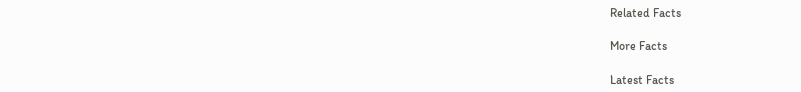Related Facts

More Facts

Latest Facts